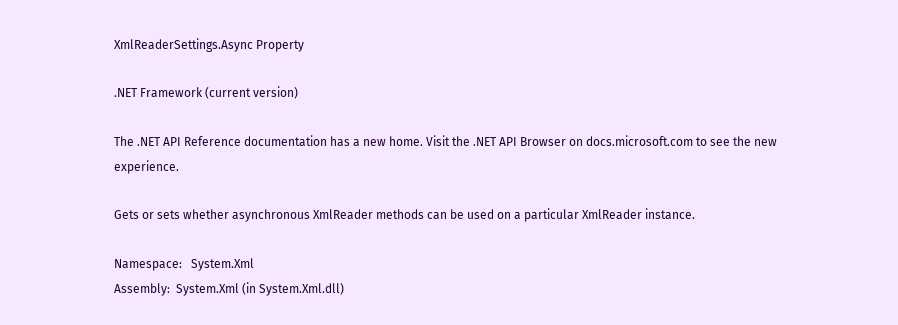XmlReaderSettings.Async Property

.NET Framework (current version)

The .NET API Reference documentation has a new home. Visit the .NET API Browser on docs.microsoft.com to see the new experience.

Gets or sets whether asynchronous XmlReader methods can be used on a particular XmlReader instance.

Namespace:   System.Xml
Assembly:  System.Xml (in System.Xml.dll)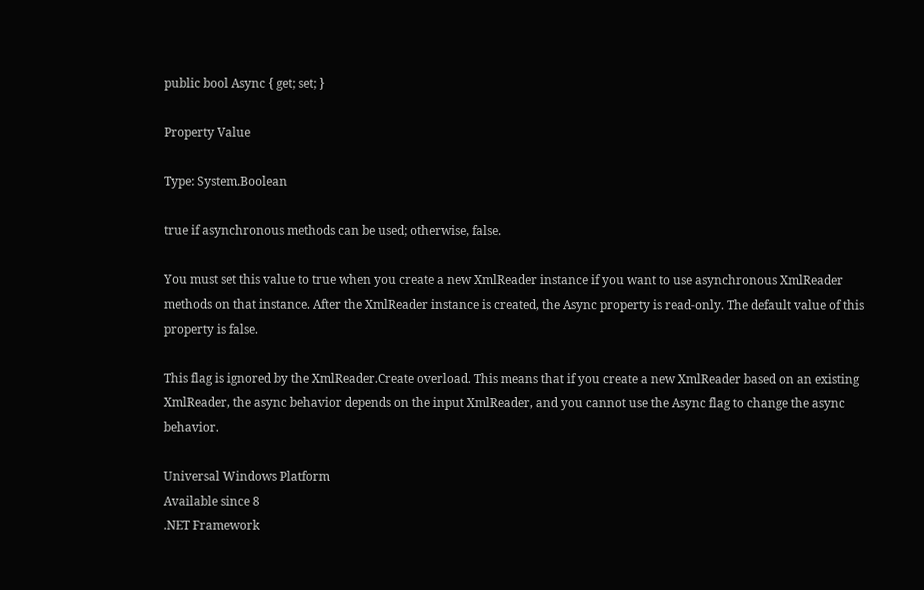public bool Async { get; set; }

Property Value

Type: System.Boolean

true if asynchronous methods can be used; otherwise, false.

You must set this value to true when you create a new XmlReader instance if you want to use asynchronous XmlReader methods on that instance. After the XmlReader instance is created, the Async property is read-only. The default value of this property is false.

This flag is ignored by the XmlReader.Create overload. This means that if you create a new XmlReader based on an existing XmlReader, the async behavior depends on the input XmlReader, and you cannot use the Async flag to change the async behavior.

Universal Windows Platform
Available since 8
.NET Framework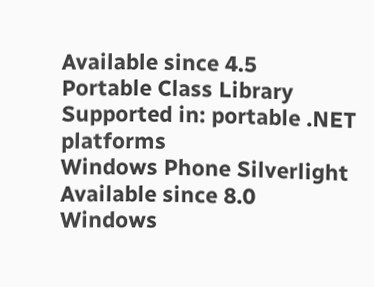Available since 4.5
Portable Class Library
Supported in: portable .NET platforms
Windows Phone Silverlight
Available since 8.0
Windows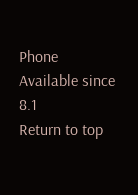Phone
Available since 8.1
Return to top